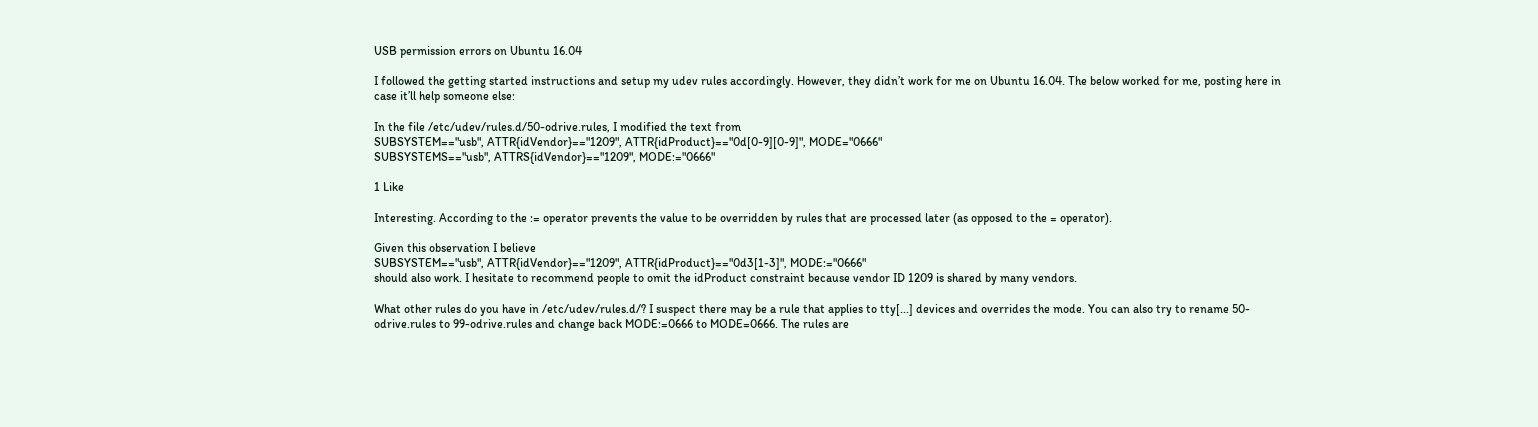USB permission errors on Ubuntu 16.04

I followed the getting started instructions and setup my udev rules accordingly. However, they didn’t work for me on Ubuntu 16.04. The below worked for me, posting here in case it’ll help someone else:

In the file /etc/udev/rules.d/50-odrive.rules, I modified the text from
SUBSYSTEM=="usb", ATTR{idVendor}=="1209", ATTR{idProduct}=="0d[0-9][0-9]", MODE="0666"
SUBSYSTEMS=="usb", ATTRS{idVendor}=="1209", MODE:="0666"

1 Like

Interesting. According to the := operator prevents the value to be overridden by rules that are processed later (as opposed to the = operator).

Given this observation I believe
SUBSYSTEM=="usb", ATTR{idVendor}=="1209", ATTR{idProduct}=="0d3[1-3]", MODE:="0666"
should also work. I hesitate to recommend people to omit the idProduct constraint because vendor ID 1209 is shared by many vendors.

What other rules do you have in /etc/udev/rules.d/? I suspect there may be a rule that applies to tty[...] devices and overrides the mode. You can also try to rename 50-odrive.rules to 99-odrive.rules and change back MODE:=0666 to MODE=0666. The rules are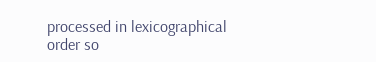processed in lexicographical order so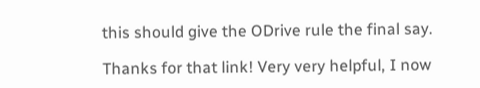this should give the ODrive rule the final say.

Thanks for that link! Very very helpful, I now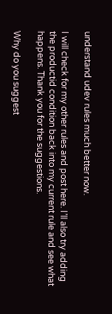understand udev rules much better now.

I will check for my other rules and post here. I’ll also try adding the productid condition back into my current rule and see what happens. Thank you for the suggestions.

Why do you suggest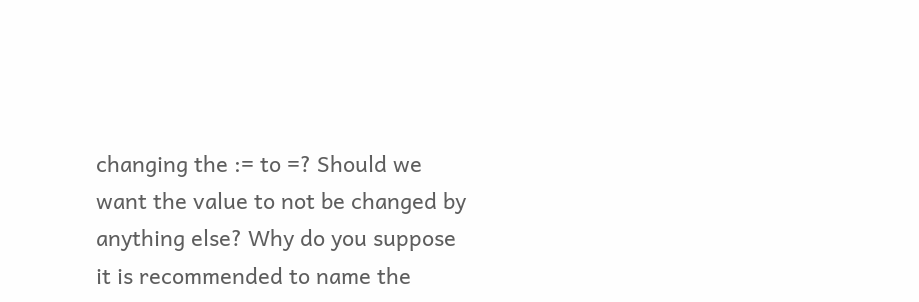changing the := to =? Should we want the value to not be changed by anything else? Why do you suppose it is recommended to name the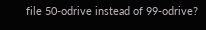file 50-odrive instead of 99-odrive?